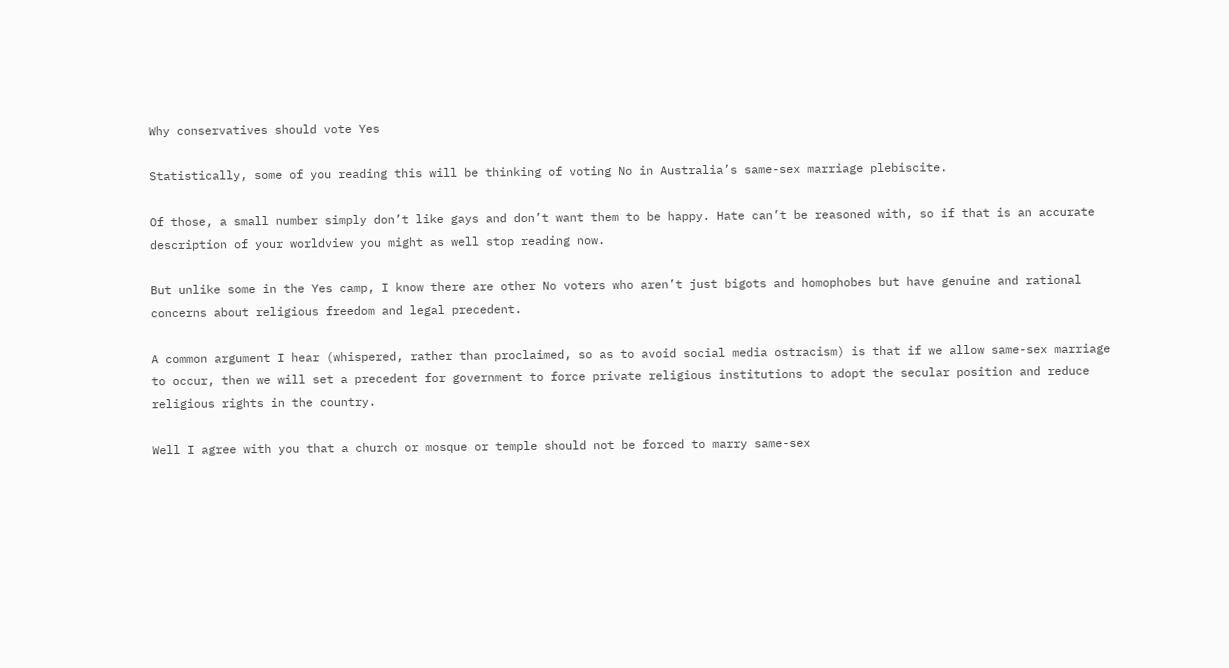Why conservatives should vote Yes

Statistically, some of you reading this will be thinking of voting No in Australia’s same-sex marriage plebiscite.

Of those, a small number simply don’t like gays and don’t want them to be happy. Hate can’t be reasoned with, so if that is an accurate description of your worldview you might as well stop reading now.

But unlike some in the Yes camp, I know there are other No voters who aren’t just bigots and homophobes but have genuine and rational concerns about religious freedom and legal precedent.

A common argument I hear (whispered, rather than proclaimed, so as to avoid social media ostracism) is that if we allow same-sex marriage to occur, then we will set a precedent for government to force private religious institutions to adopt the secular position and reduce religious rights in the country.

Well I agree with you that a church or mosque or temple should not be forced to marry same-sex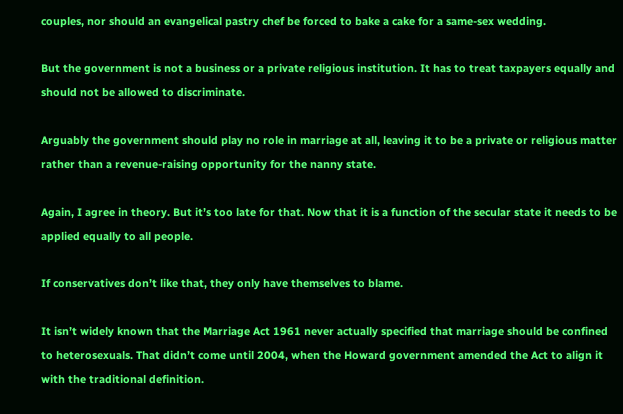couples, nor should an evangelical pastry chef be forced to bake a cake for a same-sex wedding.

But the government is not a business or a private religious institution. It has to treat taxpayers equally and should not be allowed to discriminate.

Arguably the government should play no role in marriage at all, leaving it to be a private or religious matter rather than a revenue-raising opportunity for the nanny state.

Again, I agree in theory. But it’s too late for that. Now that it is a function of the secular state it needs to be applied equally to all people.

If conservatives don’t like that, they only have themselves to blame.

It isn’t widely known that the Marriage Act 1961 never actually specified that marriage should be confined to heterosexuals. That didn’t come until 2004, when the Howard government amended the Act to align it with the traditional definition.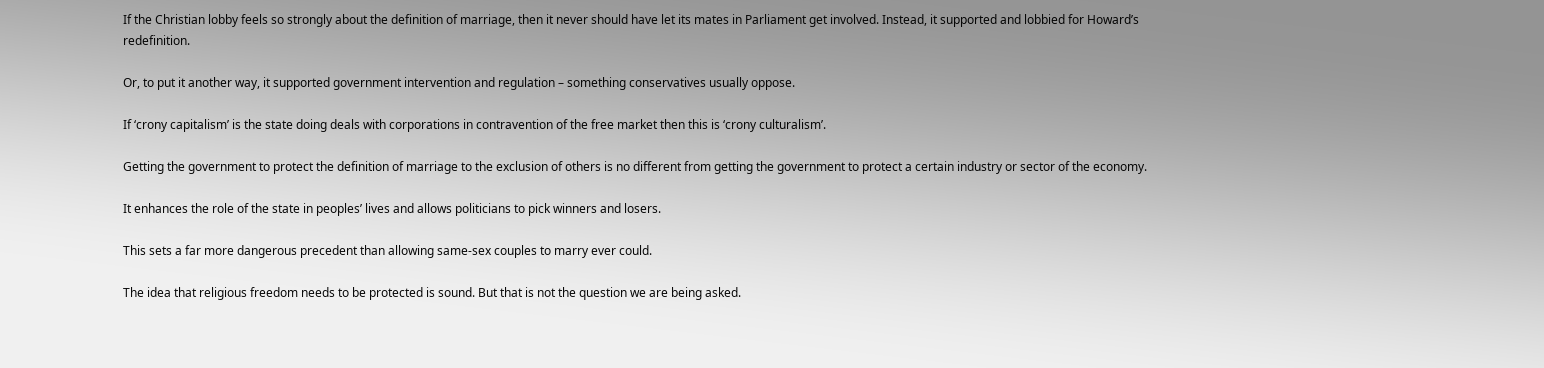If the Christian lobby feels so strongly about the definition of marriage, then it never should have let its mates in Parliament get involved. Instead, it supported and lobbied for Howard’s redefinition.

Or, to put it another way, it supported government intervention and regulation – something conservatives usually oppose.

If ‘crony capitalism’ is the state doing deals with corporations in contravention of the free market then this is ‘crony culturalism’.

Getting the government to protect the definition of marriage to the exclusion of others is no different from getting the government to protect a certain industry or sector of the economy.

It enhances the role of the state in peoples’ lives and allows politicians to pick winners and losers.

This sets a far more dangerous precedent than allowing same-sex couples to marry ever could.

The idea that religious freedom needs to be protected is sound. But that is not the question we are being asked.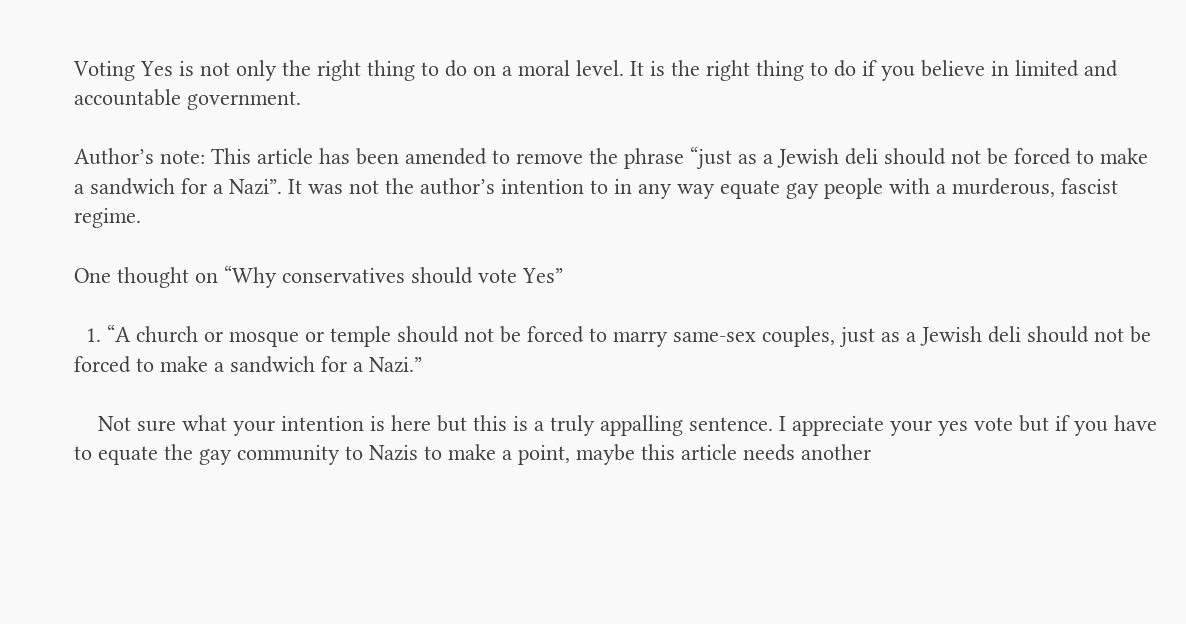Voting Yes is not only the right thing to do on a moral level. It is the right thing to do if you believe in limited and accountable government.

Author’s note: This article has been amended to remove the phrase “just as a Jewish deli should not be forced to make a sandwich for a Nazi”. It was not the author’s intention to in any way equate gay people with a murderous, fascist regime.

One thought on “Why conservatives should vote Yes”

  1. “A church or mosque or temple should not be forced to marry same-sex couples, just as a Jewish deli should not be forced to make a sandwich for a Nazi.”

    Not sure what your intention is here but this is a truly appalling sentence. I appreciate your yes vote but if you have to equate the gay community to Nazis to make a point, maybe this article needs another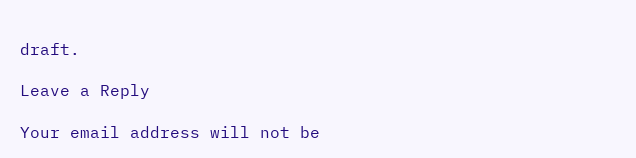draft.

Leave a Reply

Your email address will not be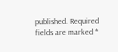published. Required fields are marked *